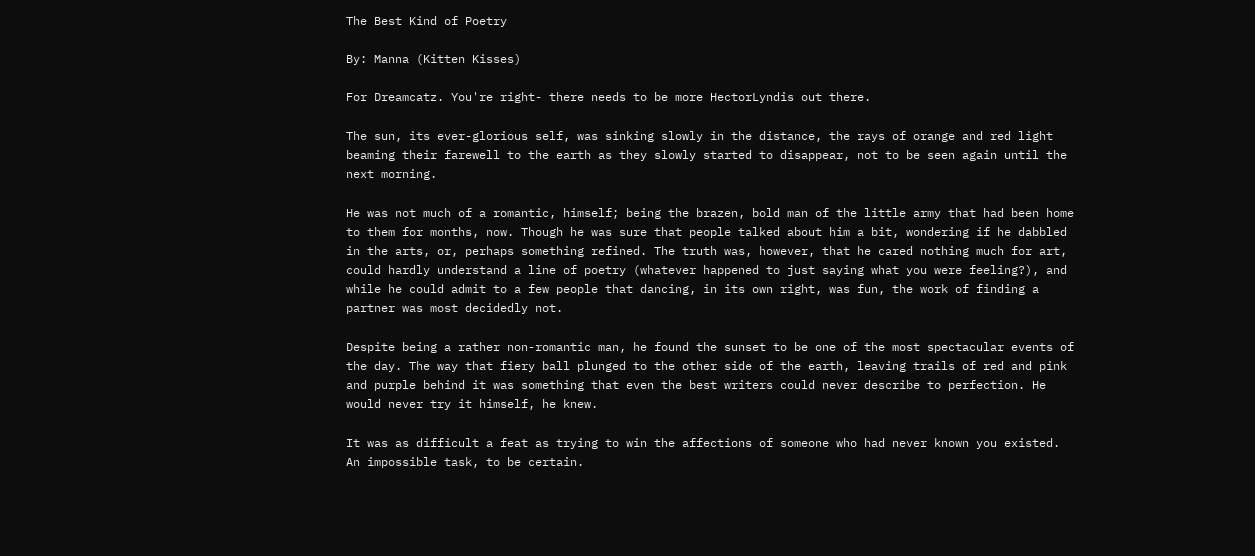The Best Kind of Poetry

By: Manna (Kitten Kisses)

For Dreamcatz. You're right- there needs to be more HectorLyndis out there.

The sun, its ever-glorious self, was sinking slowly in the distance, the rays of orange and red light beaming their farewell to the earth as they slowly started to disappear, not to be seen again until the next morning.

He was not much of a romantic, himself; being the brazen, bold man of the little army that had been home to them for months, now. Though he was sure that people talked about him a bit, wondering if he dabbled in the arts, or, perhaps something refined. The truth was, however, that he cared nothing much for art, could hardly understand a line of poetry (whatever happened to just saying what you were feeling?), and while he could admit to a few people that dancing, in its own right, was fun, the work of finding a partner was most decidedly not.

Despite being a rather non-romantic man, he found the sunset to be one of the most spectacular events of the day. The way that fiery ball plunged to the other side of the earth, leaving trails of red and pink and purple behind it was something that even the best writers could never describe to perfection. He would never try it himself, he knew.

It was as difficult a feat as trying to win the affections of someone who had never known you existed. An impossible task, to be certain.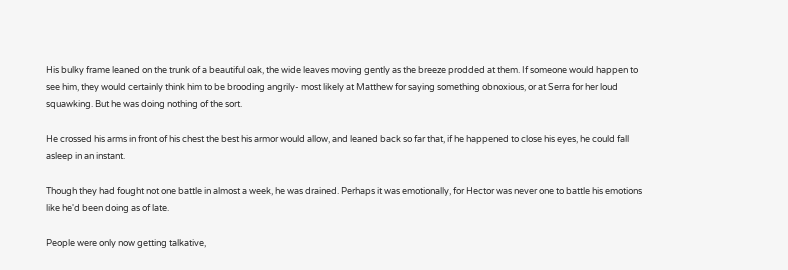His bulky frame leaned on the trunk of a beautiful oak, the wide leaves moving gently as the breeze prodded at them. If someone would happen to see him, they would certainly think him to be brooding angrily- most likely at Matthew for saying something obnoxious, or at Serra for her loud squawking. But he was doing nothing of the sort.

He crossed his arms in front of his chest the best his armor would allow, and leaned back so far that, if he happened to close his eyes, he could fall asleep in an instant.

Though they had fought not one battle in almost a week, he was drained. Perhaps it was emotionally, for Hector was never one to battle his emotions like he'd been doing as of late.

People were only now getting talkative,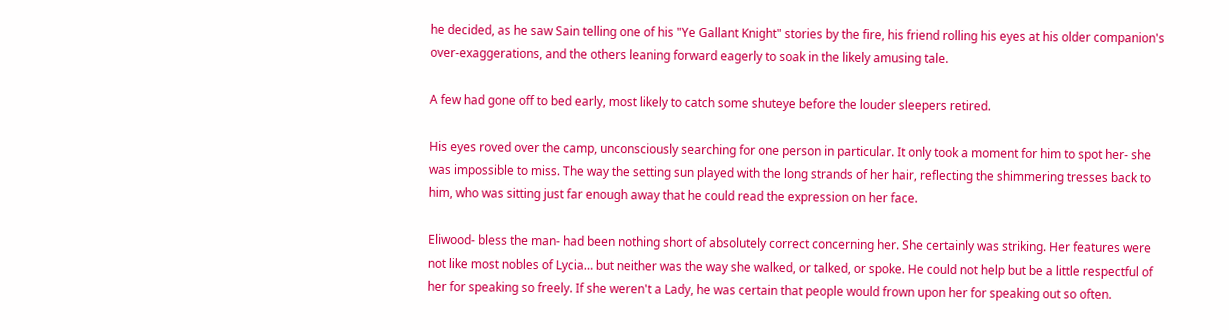he decided, as he saw Sain telling one of his "Ye Gallant Knight" stories by the fire, his friend rolling his eyes at his older companion's over-exaggerations, and the others leaning forward eagerly to soak in the likely amusing tale.

A few had gone off to bed early, most likely to catch some shuteye before the louder sleepers retired.

His eyes roved over the camp, unconsciously searching for one person in particular. It only took a moment for him to spot her- she was impossible to miss. The way the setting sun played with the long strands of her hair, reflecting the shimmering tresses back to him, who was sitting just far enough away that he could read the expression on her face.

Eliwood- bless the man- had been nothing short of absolutely correct concerning her. She certainly was striking. Her features were not like most nobles of Lycia… but neither was the way she walked, or talked, or spoke. He could not help but be a little respectful of her for speaking so freely. If she weren't a Lady, he was certain that people would frown upon her for speaking out so often.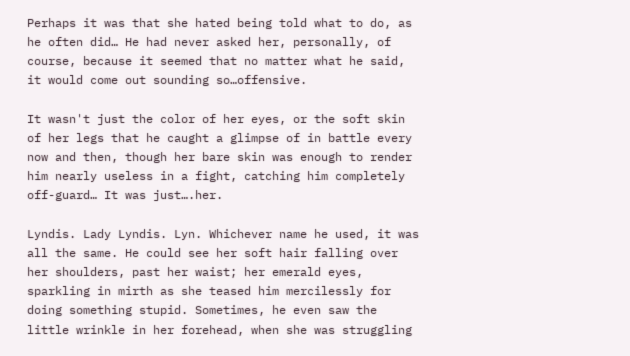Perhaps it was that she hated being told what to do, as he often did… He had never asked her, personally, of course, because it seemed that no matter what he said, it would come out sounding so…offensive.

It wasn't just the color of her eyes, or the soft skin of her legs that he caught a glimpse of in battle every now and then, though her bare skin was enough to render him nearly useless in a fight, catching him completely off-guard… It was just….her.

Lyndis. Lady Lyndis. Lyn. Whichever name he used, it was all the same. He could see her soft hair falling over her shoulders, past her waist; her emerald eyes, sparkling in mirth as she teased him mercilessly for doing something stupid. Sometimes, he even saw the little wrinkle in her forehead, when she was struggling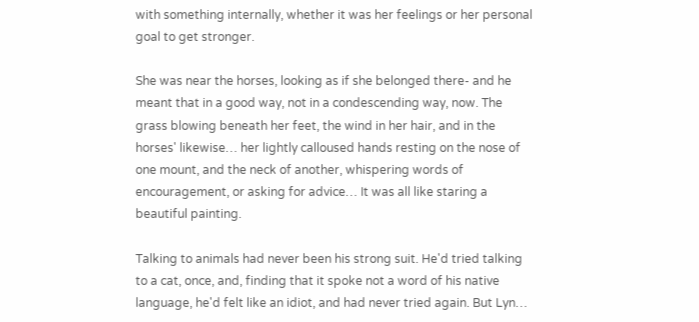with something internally, whether it was her feelings or her personal goal to get stronger.

She was near the horses, looking as if she belonged there- and he meant that in a good way, not in a condescending way, now. The grass blowing beneath her feet, the wind in her hair, and in the horses' likewise… her lightly calloused hands resting on the nose of one mount, and the neck of another, whispering words of encouragement, or asking for advice… It was all like staring a beautiful painting.

Talking to animals had never been his strong suit. He'd tried talking to a cat, once, and, finding that it spoke not a word of his native language, he'd felt like an idiot, and had never tried again. But Lyn…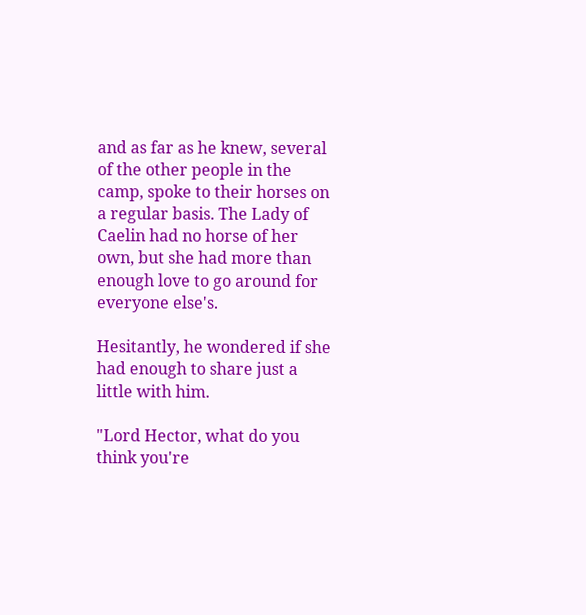and as far as he knew, several of the other people in the camp, spoke to their horses on a regular basis. The Lady of Caelin had no horse of her own, but she had more than enough love to go around for everyone else's.

Hesitantly, he wondered if she had enough to share just a little with him.

"Lord Hector, what do you think you're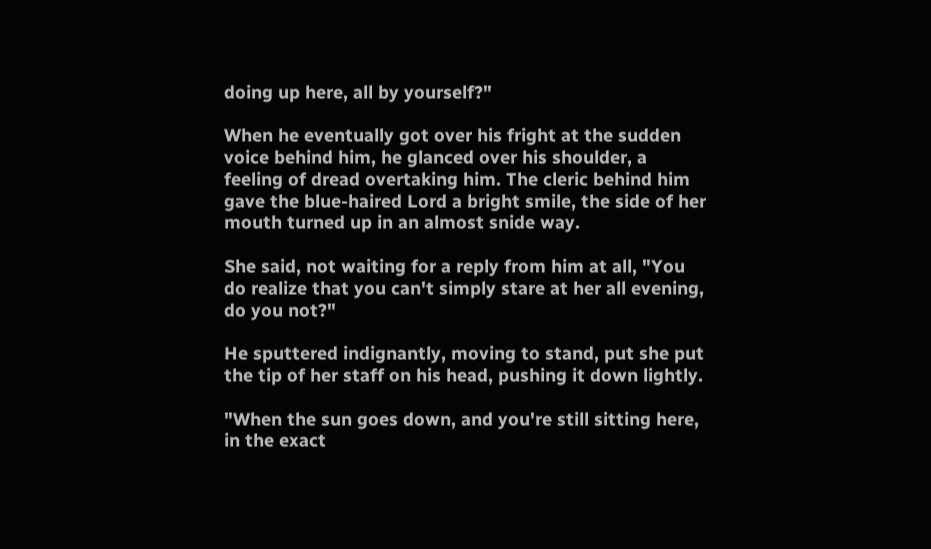doing up here, all by yourself?"

When he eventually got over his fright at the sudden voice behind him, he glanced over his shoulder, a feeling of dread overtaking him. The cleric behind him gave the blue-haired Lord a bright smile, the side of her mouth turned up in an almost snide way.

She said, not waiting for a reply from him at all, "You do realize that you can't simply stare at her all evening, do you not?"

He sputtered indignantly, moving to stand, put she put the tip of her staff on his head, pushing it down lightly.

"When the sun goes down, and you're still sitting here, in the exact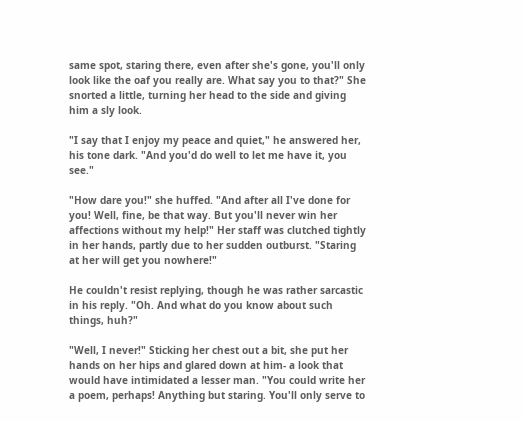same spot, staring there, even after she's gone, you'll only look like the oaf you really are. What say you to that?" She snorted a little, turning her head to the side and giving him a sly look.

"I say that I enjoy my peace and quiet," he answered her, his tone dark. "And you'd do well to let me have it, you see."

"How dare you!" she huffed. "And after all I've done for you! Well, fine, be that way. But you'll never win her affections without my help!" Her staff was clutched tightly in her hands, partly due to her sudden outburst. "Staring at her will get you nowhere!"

He couldn't resist replying, though he was rather sarcastic in his reply. "Oh. And what do you know about such things, huh?"

"Well, I never!" Sticking her chest out a bit, she put her hands on her hips and glared down at him- a look that would have intimidated a lesser man. "You could write her a poem, perhaps! Anything but staring. You'll only serve to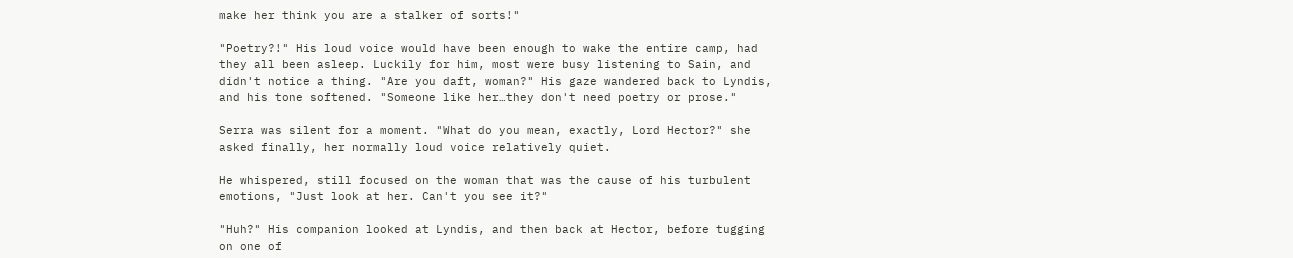make her think you are a stalker of sorts!"

"Poetry?!" His loud voice would have been enough to wake the entire camp, had they all been asleep. Luckily for him, most were busy listening to Sain, and didn't notice a thing. "Are you daft, woman?" His gaze wandered back to Lyndis, and his tone softened. "Someone like her…they don't need poetry or prose."

Serra was silent for a moment. "What do you mean, exactly, Lord Hector?" she asked finally, her normally loud voice relatively quiet.

He whispered, still focused on the woman that was the cause of his turbulent emotions, "Just look at her. Can't you see it?"

"Huh?" His companion looked at Lyndis, and then back at Hector, before tugging on one of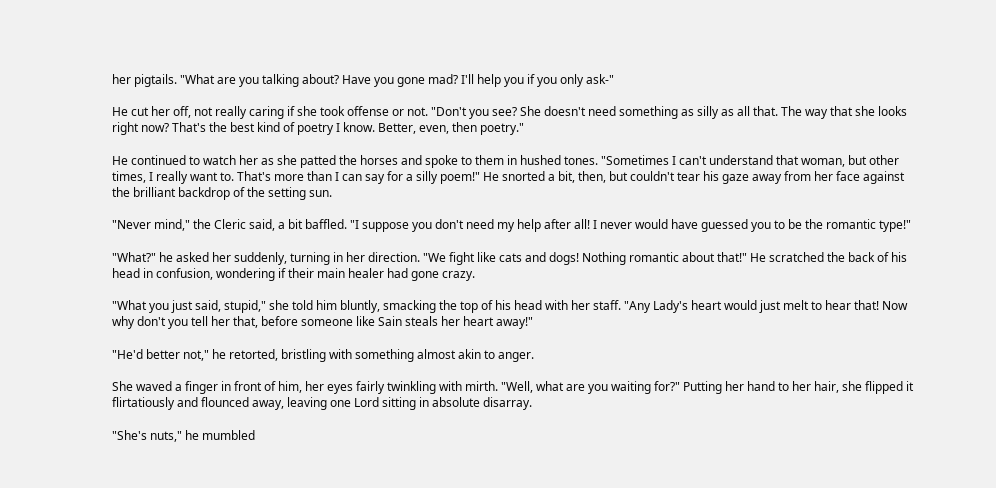her pigtails. "What are you talking about? Have you gone mad? I'll help you if you only ask-"

He cut her off, not really caring if she took offense or not. "Don't you see? She doesn't need something as silly as all that. The way that she looks right now? That's the best kind of poetry I know. Better, even, then poetry."

He continued to watch her as she patted the horses and spoke to them in hushed tones. "Sometimes I can't understand that woman, but other times, I really want to. That's more than I can say for a silly poem!" He snorted a bit, then, but couldn't tear his gaze away from her face against the brilliant backdrop of the setting sun.

"Never mind," the Cleric said, a bit baffled. "I suppose you don't need my help after all! I never would have guessed you to be the romantic type!"

"What?" he asked her suddenly, turning in her direction. "We fight like cats and dogs! Nothing romantic about that!" He scratched the back of his head in confusion, wondering if their main healer had gone crazy.

"What you just said, stupid," she told him bluntly, smacking the top of his head with her staff. "Any Lady's heart would just melt to hear that! Now why don't you tell her that, before someone like Sain steals her heart away!"

"He'd better not," he retorted, bristling with something almost akin to anger.

She waved a finger in front of him, her eyes fairly twinkling with mirth. "Well, what are you waiting for?" Putting her hand to her hair, she flipped it flirtatiously and flounced away, leaving one Lord sitting in absolute disarray.

"She's nuts," he mumbled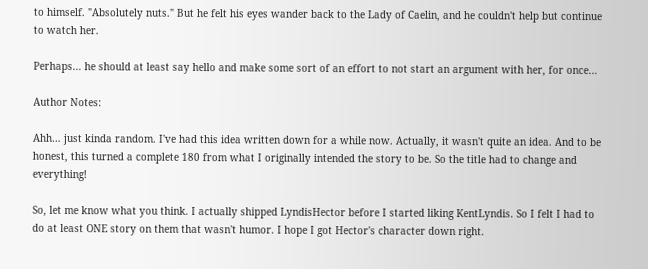to himself. "Absolutely nuts." But he felt his eyes wander back to the Lady of Caelin, and he couldn't help but continue to watch her.

Perhaps… he should at least say hello and make some sort of an effort to not start an argument with her, for once…

Author Notes:

Ahh… just kinda random. I've had this idea written down for a while now. Actually, it wasn't quite an idea. And to be honest, this turned a complete 180 from what I originally intended the story to be. So the title had to change and everything!

So, let me know what you think. I actually shipped LyndisHector before I started liking KentLyndis. So I felt I had to do at least ONE story on them that wasn't humor. I hope I got Hector's character down right.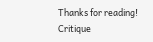Thanks for reading! Critique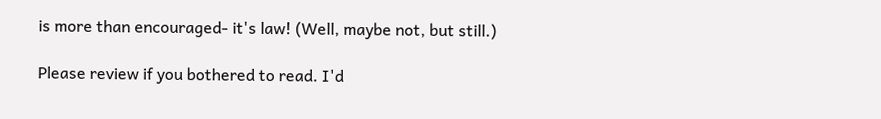is more than encouraged- it's law! (Well, maybe not, but still.)

Please review if you bothered to read. I'd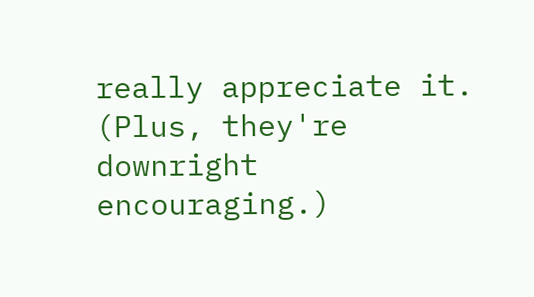really appreciate it. (Plus, they're downright encouraging.)